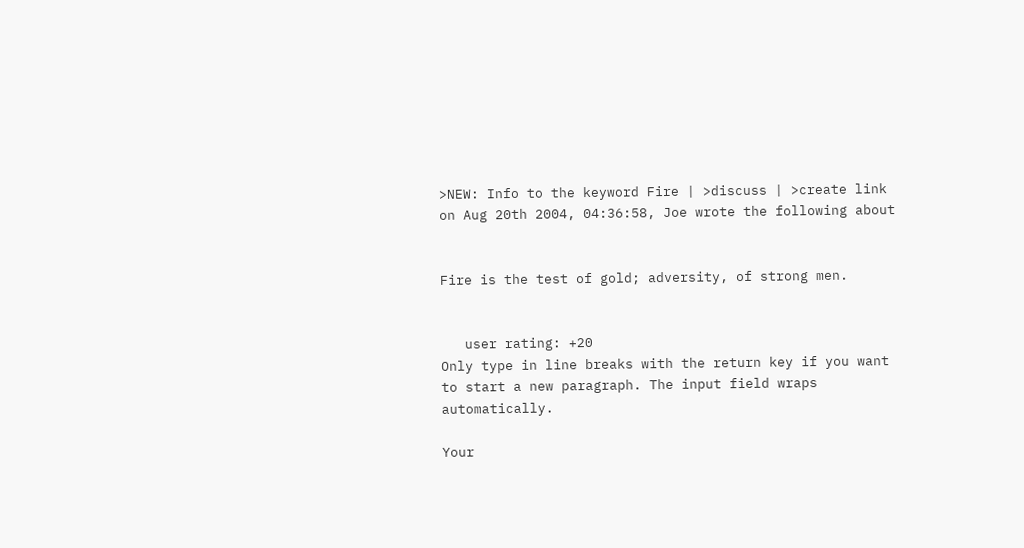>NEW: Info to the keyword Fire | >discuss | >create link
on Aug 20th 2004, 04:36:58, Joe wrote the following about


Fire is the test of gold; adversity, of strong men.


   user rating: +20
Only type in line breaks with the return key if you want to start a new paragraph. The input field wraps automatically.

Your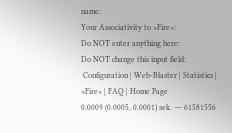name:
Your Associativity to »Fire«:
Do NOT enter anything here:
Do NOT change this input field:
 Configuration | Web-Blaster | Statistics | »Fire« | FAQ | Home Page
0.0009 (0.0005, 0.0001) sek. –– 61581556